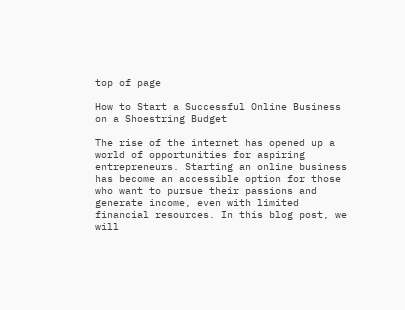top of page

How to Start a Successful Online Business on a Shoestring Budget

The rise of the internet has opened up a world of opportunities for aspiring entrepreneurs. Starting an online business has become an accessible option for those who want to pursue their passions and generate income, even with limited financial resources. In this blog post, we will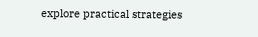explore practical strategies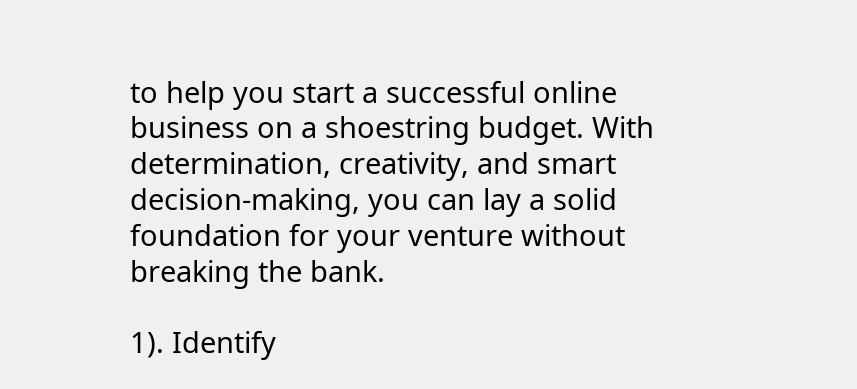to help you start a successful online business on a shoestring budget. With determination, creativity, and smart decision-making, you can lay a solid foundation for your venture without breaking the bank.

1). Identify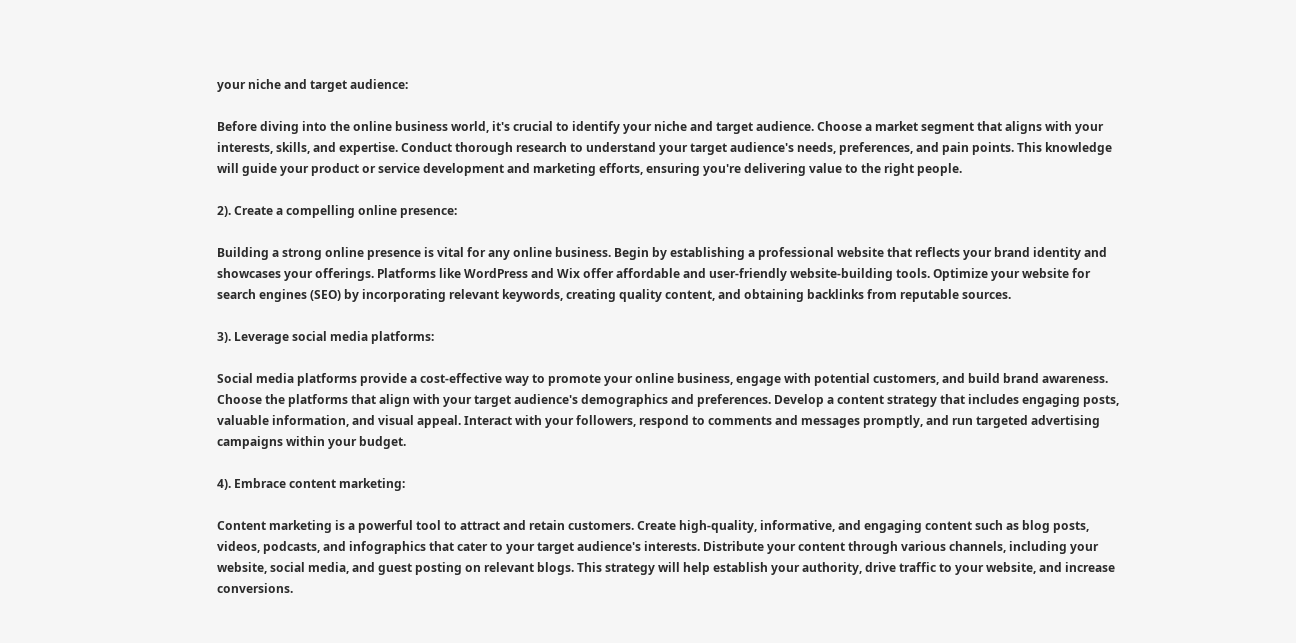your niche and target audience:

Before diving into the online business world, it's crucial to identify your niche and target audience. Choose a market segment that aligns with your interests, skills, and expertise. Conduct thorough research to understand your target audience's needs, preferences, and pain points. This knowledge will guide your product or service development and marketing efforts, ensuring you're delivering value to the right people.

2). Create a compelling online presence:

Building a strong online presence is vital for any online business. Begin by establishing a professional website that reflects your brand identity and showcases your offerings. Platforms like WordPress and Wix offer affordable and user-friendly website-building tools. Optimize your website for search engines (SEO) by incorporating relevant keywords, creating quality content, and obtaining backlinks from reputable sources.

3). Leverage social media platforms:

Social media platforms provide a cost-effective way to promote your online business, engage with potential customers, and build brand awareness. Choose the platforms that align with your target audience's demographics and preferences. Develop a content strategy that includes engaging posts, valuable information, and visual appeal. Interact with your followers, respond to comments and messages promptly, and run targeted advertising campaigns within your budget.

4). Embrace content marketing:

Content marketing is a powerful tool to attract and retain customers. Create high-quality, informative, and engaging content such as blog posts, videos, podcasts, and infographics that cater to your target audience's interests. Distribute your content through various channels, including your website, social media, and guest posting on relevant blogs. This strategy will help establish your authority, drive traffic to your website, and increase conversions.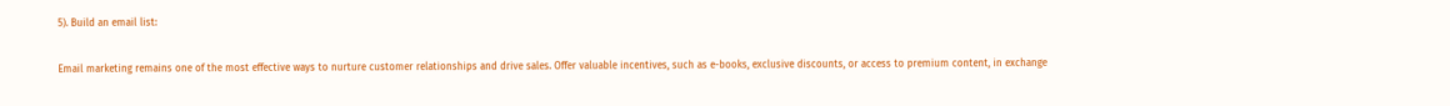5). Build an email list:

Email marketing remains one of the most effective ways to nurture customer relationships and drive sales. Offer valuable incentives, such as e-books, exclusive discounts, or access to premium content, in exchange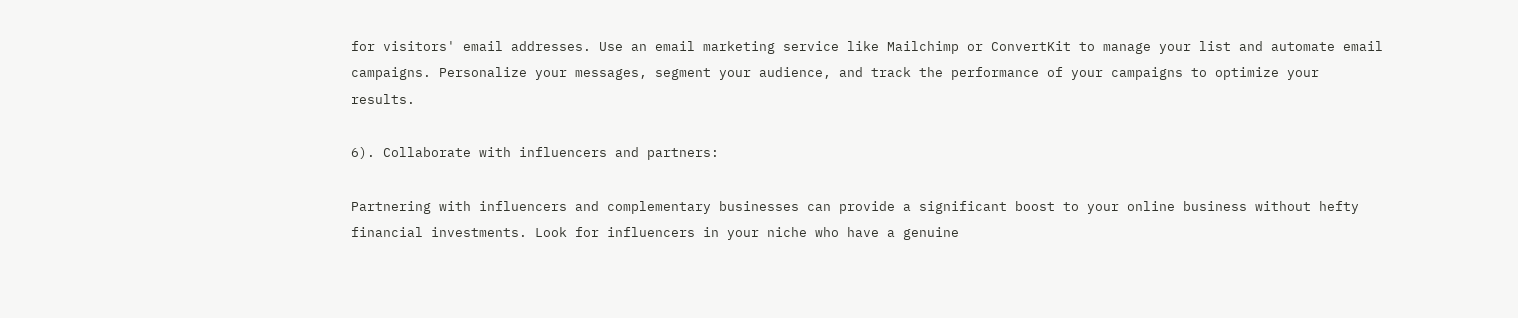for visitors' email addresses. Use an email marketing service like Mailchimp or ConvertKit to manage your list and automate email campaigns. Personalize your messages, segment your audience, and track the performance of your campaigns to optimize your results.

6). Collaborate with influencers and partners:

Partnering with influencers and complementary businesses can provide a significant boost to your online business without hefty financial investments. Look for influencers in your niche who have a genuine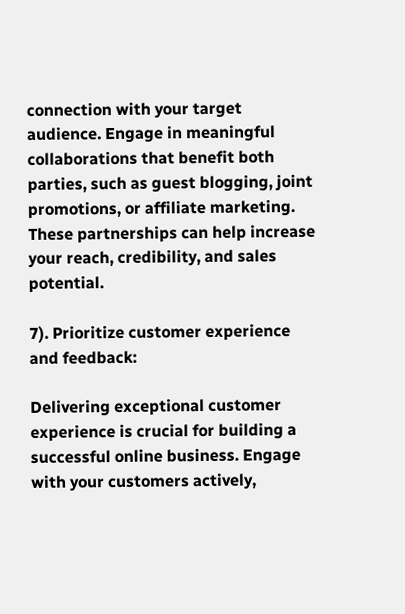connection with your target audience. Engage in meaningful collaborations that benefit both parties, such as guest blogging, joint promotions, or affiliate marketing. These partnerships can help increase your reach, credibility, and sales potential.

7). Prioritize customer experience and feedback:

Delivering exceptional customer experience is crucial for building a successful online business. Engage with your customers actively,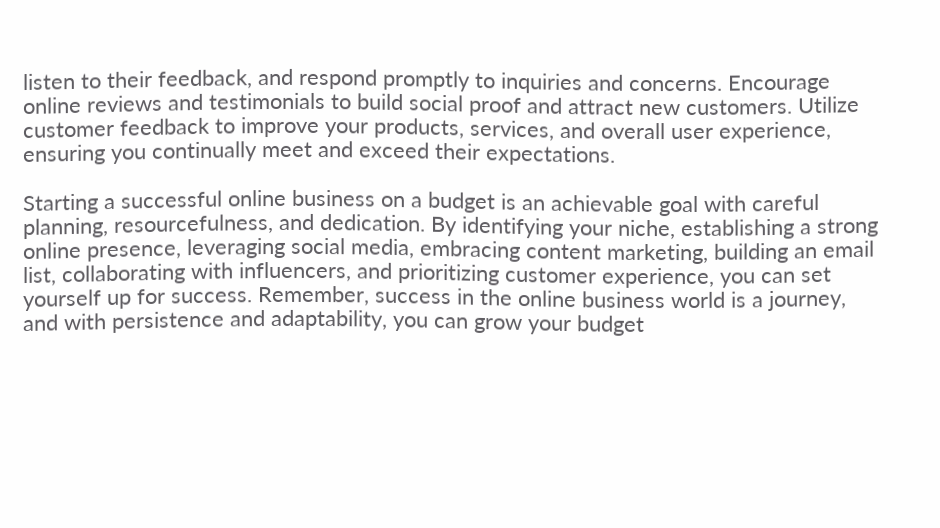listen to their feedback, and respond promptly to inquiries and concerns. Encourage online reviews and testimonials to build social proof and attract new customers. Utilize customer feedback to improve your products, services, and overall user experience, ensuring you continually meet and exceed their expectations.

Starting a successful online business on a budget is an achievable goal with careful planning, resourcefulness, and dedication. By identifying your niche, establishing a strong online presence, leveraging social media, embracing content marketing, building an email list, collaborating with influencers, and prioritizing customer experience, you can set yourself up for success. Remember, success in the online business world is a journey, and with persistence and adaptability, you can grow your budget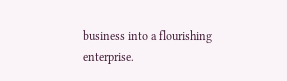business into a flourishing enterprise.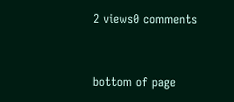2 views0 comments


bottom of page